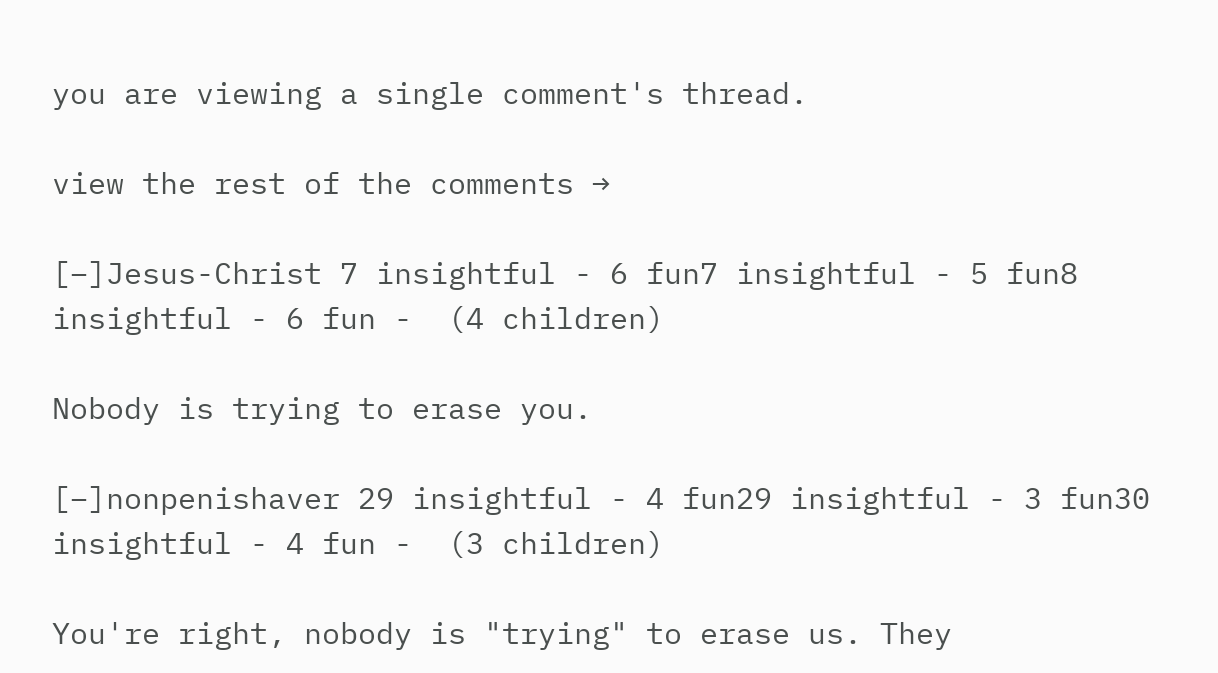you are viewing a single comment's thread.

view the rest of the comments →

[–]Jesus-Christ 7 insightful - 6 fun7 insightful - 5 fun8 insightful - 6 fun -  (4 children)

Nobody is trying to erase you.

[–]nonpenishaver 29 insightful - 4 fun29 insightful - 3 fun30 insightful - 4 fun -  (3 children)

You're right, nobody is "trying" to erase us. They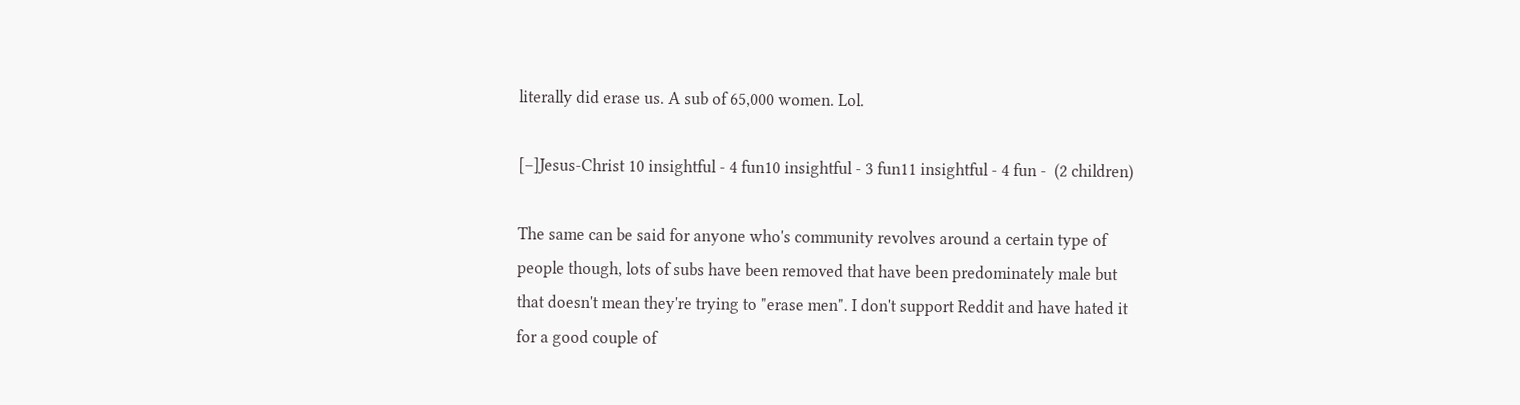literally did erase us. A sub of 65,000 women. Lol.

[–]Jesus-Christ 10 insightful - 4 fun10 insightful - 3 fun11 insightful - 4 fun -  (2 children)

The same can be said for anyone who's community revolves around a certain type of people though, lots of subs have been removed that have been predominately male but that doesn't mean they're trying to "erase men". I don't support Reddit and have hated it for a good couple of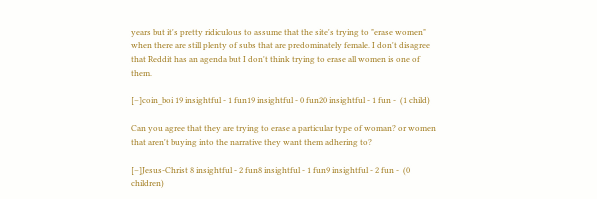years but it's pretty ridiculous to assume that the site's trying to "erase women" when there are still plenty of subs that are predominately female. I don't disagree that Reddit has an agenda but I don't think trying to erase all women is one of them.

[–]coin_boi 19 insightful - 1 fun19 insightful - 0 fun20 insightful - 1 fun -  (1 child)

Can you agree that they are trying to erase a particular type of woman? or women that aren't buying into the narrative they want them adhering to?

[–]Jesus-Christ 8 insightful - 2 fun8 insightful - 1 fun9 insightful - 2 fun -  (0 children)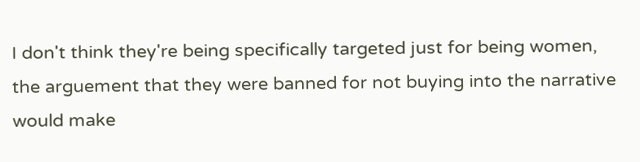I don't think they're being specifically targeted just for being women, the arguement that they were banned for not buying into the narrative would make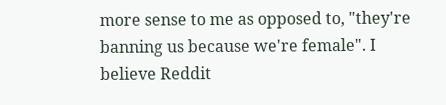more sense to me as opposed to, "they're banning us because we're female". I believe Reddit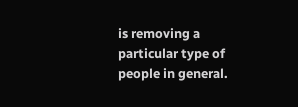is removing a particular type of people in general.